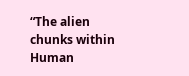“The alien chunks within Human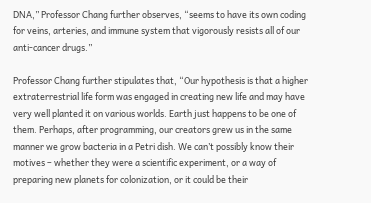DNA,” Professor Chang further observes, “seems to have its own coding for veins, arteries, and immune system that vigorously resists all of our anti-cancer drugs.”

Professor Chang further stipulates that, “Our hypothesis is that a higher extraterrestrial life form was engaged in creating new life and may have very well planted it on various worlds. Earth just happens to be one of them. Perhaps, after programming, our creators grew us in the same manner we grow bacteria in a Petri dish. We can’t possibly know their motives – whether they were a scientific experiment, or a way of preparing new planets for colonization, or it could be their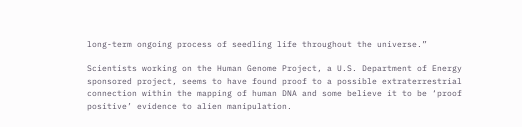long-term ongoing process of seedling life throughout the universe.”

Scientists working on the Human Genome Project, a U.S. Department of Energy sponsored project, seems to have found proof to a possible extraterrestrial connection within the mapping of human DNA and some believe it to be ‘proof positive’ evidence to alien manipulation.